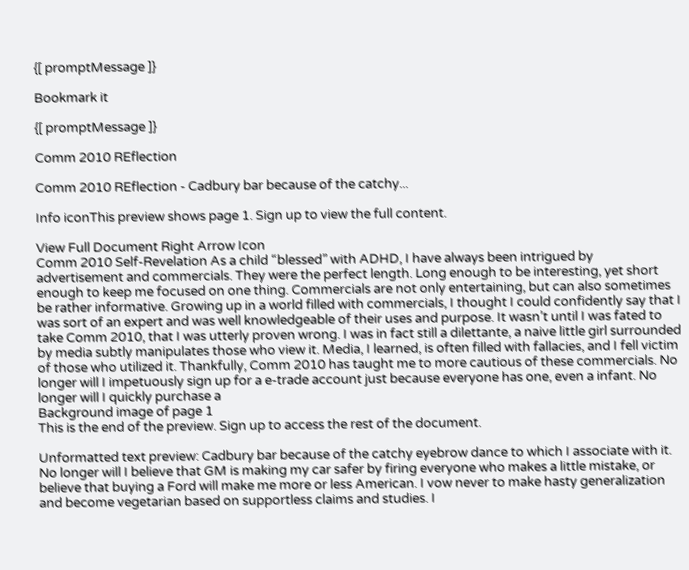{[ promptMessage ]}

Bookmark it

{[ promptMessage ]}

Comm 2010 REflection

Comm 2010 REflection - Cadbury bar because of the catchy...

Info iconThis preview shows page 1. Sign up to view the full content.

View Full Document Right Arrow Icon
Comm 2010 Self-Revelation As a child “blessed” with ADHD, I have always been intrigued by advertisement and commercials. They were the perfect length. Long enough to be interesting, yet short enough to keep me focused on one thing. Commercials are not only entertaining, but can also sometimes be rather informative. Growing up in a world filled with commercials, I thought I could confidently say that I was sort of an expert and was well knowledgeable of their uses and purpose. It wasn’t until I was fated to take Comm 2010, that I was utterly proven wrong. I was in fact still a dilettante, a naive little girl surrounded by media subtly manipulates those who view it. Media, I learned, is often filled with fallacies, and I fell victim of those who utilized it. Thankfully, Comm 2010 has taught me to more cautious of these commercials. No longer will I impetuously sign up for a e-trade account just because everyone has one, even a infant. No longer will I quickly purchase a
Background image of page 1
This is the end of the preview. Sign up to access the rest of the document.

Unformatted text preview: Cadbury bar because of the catchy eyebrow dance to which I associate with it. No longer will I believe that GM is making my car safer by firing everyone who makes a little mistake, or believe that buying a Ford will make me more or less American. I vow never to make hasty generalization and become vegetarian based on supportless claims and studies. I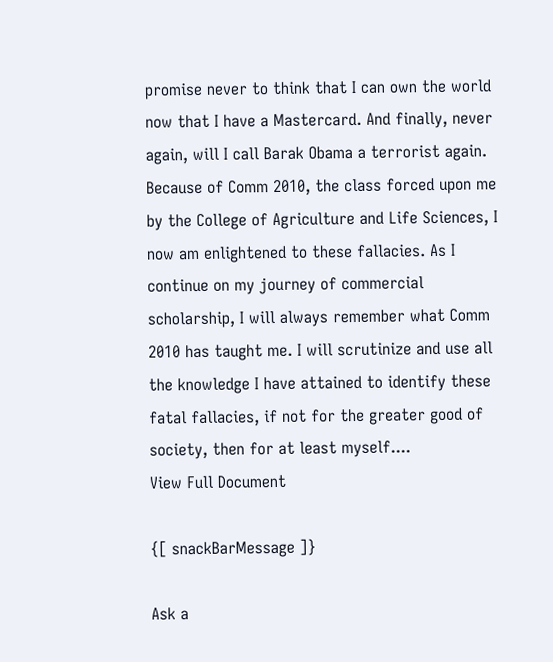promise never to think that I can own the world now that I have a Mastercard. And finally, never again, will I call Barak Obama a terrorist again. Because of Comm 2010, the class forced upon me by the College of Agriculture and Life Sciences, I now am enlightened to these fallacies. As I continue on my journey of commercial scholarship, I will always remember what Comm 2010 has taught me. I will scrutinize and use all the knowledge I have attained to identify these fatal fallacies, if not for the greater good of society, then for at least myself....
View Full Document

{[ snackBarMessage ]}

Ask a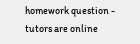homework question - tutors are online